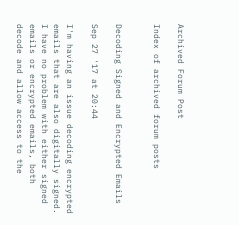Archived Forum Post

Index of archived forum posts


Decoding Signed and Encrypted Emails

Sep 27 '17 at 20:44

I'm having an issue decoding encrypted emails that are also digitally signed. I have no problem with either signed emails or encrypted emails, both decode and allow access to the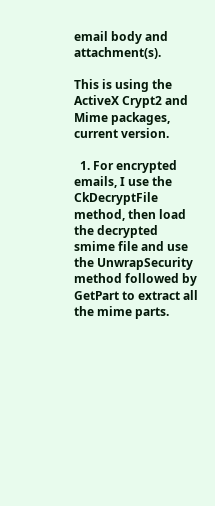email body and attachment(s).

This is using the ActiveX Crypt2 and Mime packages, current version.

  1. For encrypted emails, I use the CkDecryptFile method, then load the decrypted smime file and use the UnwrapSecurity method followed by GetPart to extract all the mime parts.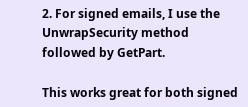2. For signed emails, I use the UnwrapSecurity method followed by GetPart.

This works great for both signed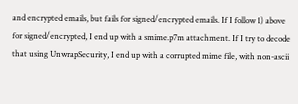and encrypted emails, but fails for signed/encrypted emails. If I follow 1) above for signed/encrypted, I end up with a smime.p7m attachment. If I try to decode that using UnwrapSecurity, I end up with a corrupted mime file, with non-ascii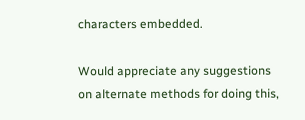characters embedded.

Would appreciate any suggestions on alternate methods for doing this,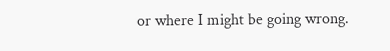or where I might be going wrong.